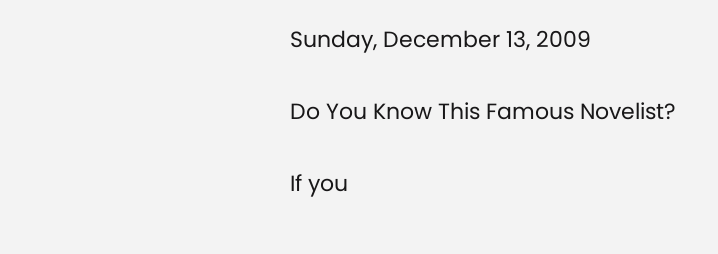Sunday, December 13, 2009

Do You Know This Famous Novelist?

If you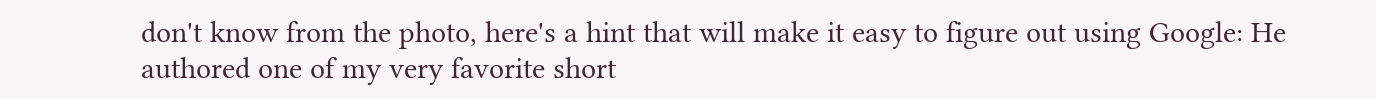don't know from the photo, here's a hint that will make it easy to figure out using Google: He authored one of my very favorite short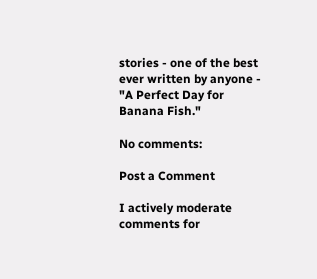stories - one of the best ever written by anyone - "A Perfect Day for Banana Fish."

No comments:

Post a Comment

I actively moderate comments for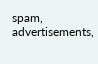spam, advertisements,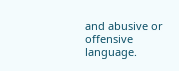and abusive or offensive language.